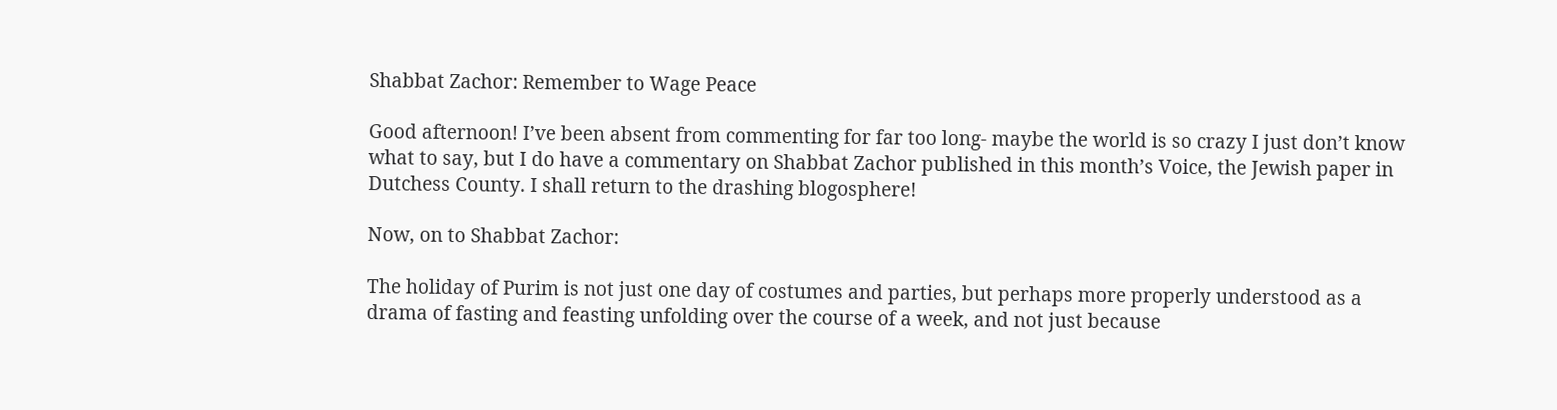Shabbat Zachor: Remember to Wage Peace

Good afternoon! I’ve been absent from commenting for far too long- maybe the world is so crazy I just don’t know what to say, but I do have a commentary on Shabbat Zachor published in this month’s Voice, the Jewish paper in Dutchess County. I shall return to the drashing blogosphere!

Now, on to Shabbat Zachor:

The holiday of Purim is not just one day of costumes and parties, but perhaps more properly understood as a drama of fasting and feasting unfolding over the course of a week, and not just because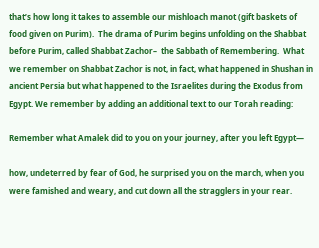that’s how long it takes to assemble our mishloach manot (gift baskets of food given on Purim).  The drama of Purim begins unfolding on the Shabbat before Purim, called Shabbat Zachor–  the Sabbath of Remembering.  What we remember on Shabbat Zachor is not, in fact, what happened in Shushan in ancient Persia but what happened to the Israelites during the Exodus from Egypt. We remember by adding an additional text to our Torah reading:

Remember what Amalek did to you on your journey, after you left Egypt—

how, undeterred by fear of God, he surprised you on the march, when you were famished and weary, and cut down all the stragglers in your rear.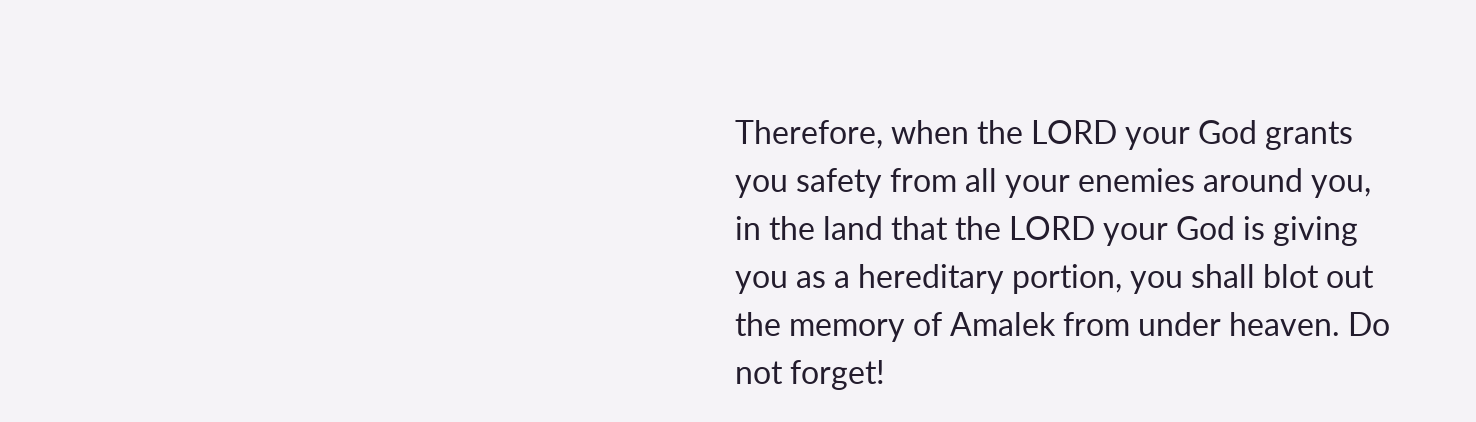Therefore, when the LORD your God grants you safety from all your enemies around you, in the land that the LORD your God is giving you as a hereditary portion, you shall blot out the memory of Amalek from under heaven. Do not forget!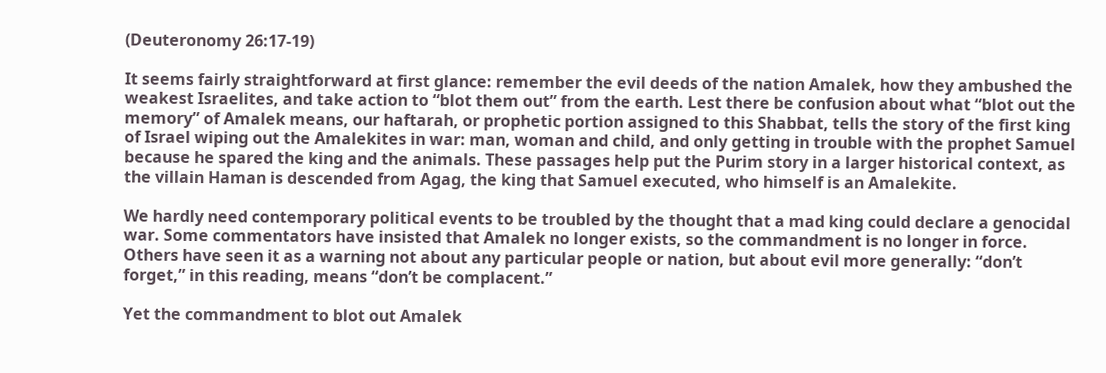(Deuteronomy 26:17-19)

It seems fairly straightforward at first glance: remember the evil deeds of the nation Amalek, how they ambushed the weakest Israelites, and take action to “blot them out” from the earth. Lest there be confusion about what “blot out the memory” of Amalek means, our haftarah, or prophetic portion assigned to this Shabbat, tells the story of the first king of Israel wiping out the Amalekites in war: man, woman and child, and only getting in trouble with the prophet Samuel because he spared the king and the animals. These passages help put the Purim story in a larger historical context, as the villain Haman is descended from Agag, the king that Samuel executed, who himself is an Amalekite.

We hardly need contemporary political events to be troubled by the thought that a mad king could declare a genocidal war. Some commentators have insisted that Amalek no longer exists, so the commandment is no longer in force. Others have seen it as a warning not about any particular people or nation, but about evil more generally: “don’t forget,” in this reading, means “don’t be complacent.”

Yet the commandment to blot out Amalek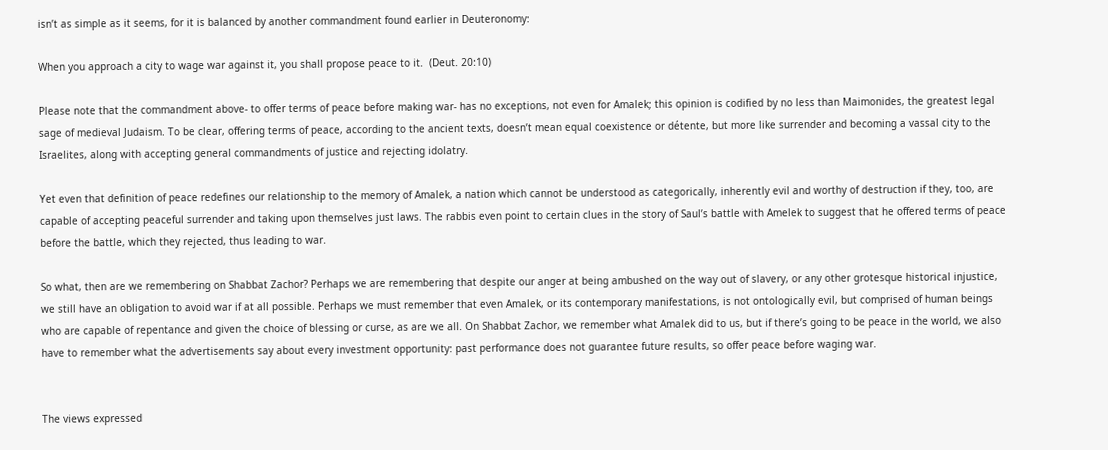isn’t as simple as it seems, for it is balanced by another commandment found earlier in Deuteronomy:

When you approach a city to wage war against it, you shall propose peace to it.  (Deut. 20:10)

Please note that the commandment above- to offer terms of peace before making war- has no exceptions, not even for Amalek; this opinion is codified by no less than Maimonides, the greatest legal sage of medieval Judaism. To be clear, offering terms of peace, according to the ancient texts, doesn’t mean equal coexistence or détente, but more like surrender and becoming a vassal city to the Israelites, along with accepting general commandments of justice and rejecting idolatry.

Yet even that definition of peace redefines our relationship to the memory of Amalek, a nation which cannot be understood as categorically, inherently evil and worthy of destruction if they, too, are  capable of accepting peaceful surrender and taking upon themselves just laws. The rabbis even point to certain clues in the story of Saul’s battle with Amelek to suggest that he offered terms of peace before the battle, which they rejected, thus leading to war.

So what, then are we remembering on Shabbat Zachor? Perhaps we are remembering that despite our anger at being ambushed on the way out of slavery, or any other grotesque historical injustice, we still have an obligation to avoid war if at all possible. Perhaps we must remember that even Amalek, or its contemporary manifestations, is not ontologically evil, but comprised of human beings who are capable of repentance and given the choice of blessing or curse, as are we all. On Shabbat Zachor, we remember what Amalek did to us, but if there’s going to be peace in the world, we also have to remember what the advertisements say about every investment opportunity: past performance does not guarantee future results, so offer peace before waging war.


The views expressed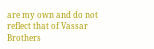are my own and do not reflect that of Vassar Brothers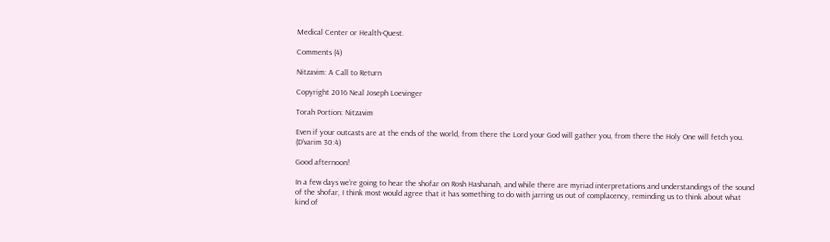Medical Center or Health-Quest.

Comments (4)

Nitzavim: A Call to Return

Copyright 2016 Neal Joseph Loevinger

Torah Portion: Nitzavim

Even if your outcasts are at the ends of the world, from there the Lord your God will gather you, from there the Holy One will fetch you. (D’varim 30:4)

Good afternoon!

In a few days we’re going to hear the shofar on Rosh Hashanah, and while there are myriad interpretations and understandings of the sound of the shofar, I think most would agree that it has something to do with jarring us out of complacency, reminding us to think about what kind of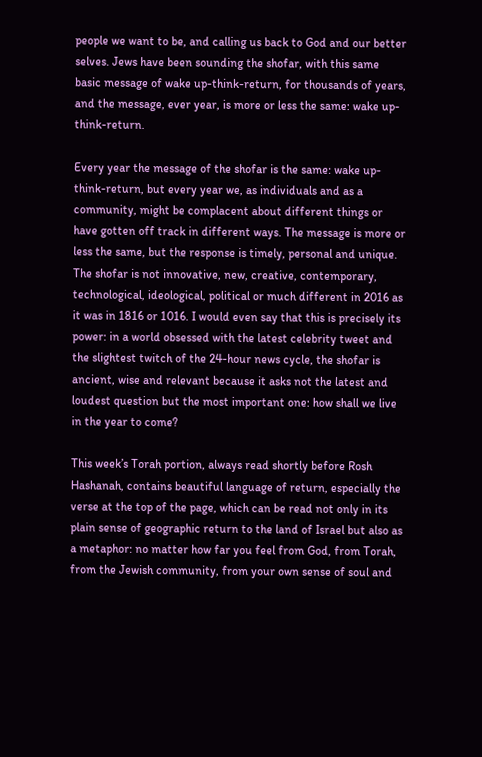people we want to be, and calling us back to God and our better selves. Jews have been sounding the shofar, with this same basic message of wake up-think-return, for thousands of years, and the message, ever year, is more or less the same: wake up-think-return.

Every year the message of the shofar is the same: wake up-think-return, but every year we, as individuals and as a community, might be complacent about different things or have gotten off track in different ways. The message is more or less the same, but the response is timely, personal and unique. The shofar is not innovative, new, creative, contemporary, technological, ideological, political or much different in 2016 as it was in 1816 or 1016. I would even say that this is precisely its power: in a world obsessed with the latest celebrity tweet and the slightest twitch of the 24-hour news cycle, the shofar is ancient, wise and relevant because it asks not the latest and loudest question but the most important one: how shall we live in the year to come?

This week’s Torah portion, always read shortly before Rosh Hashanah, contains beautiful language of return, especially the verse at the top of the page, which can be read not only in its plain sense of geographic return to the land of Israel but also as a metaphor: no matter how far you feel from God, from Torah, from the Jewish community, from your own sense of soul and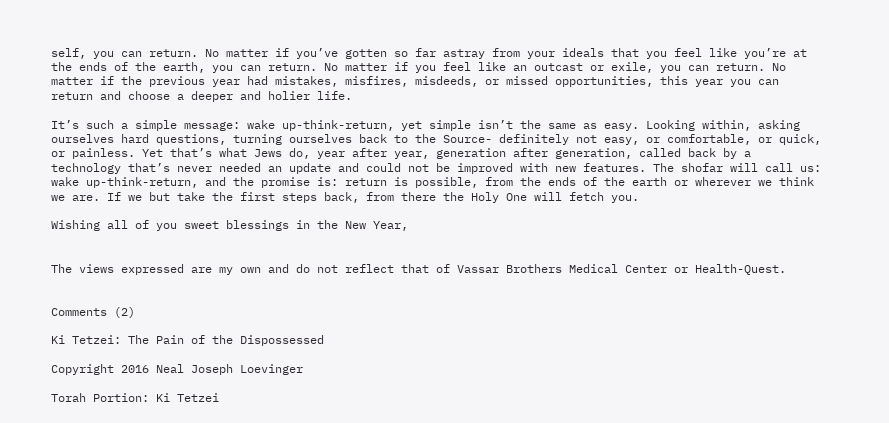self, you can return. No matter if you’ve gotten so far astray from your ideals that you feel like you’re at the ends of the earth, you can return. No matter if you feel like an outcast or exile, you can return. No matter if the previous year had mistakes, misfires, misdeeds, or missed opportunities, this year you can return and choose a deeper and holier life.

It’s such a simple message: wake up-think-return, yet simple isn’t the same as easy. Looking within, asking ourselves hard questions, turning ourselves back to the Source- definitely not easy, or comfortable, or quick, or painless. Yet that’s what Jews do, year after year, generation after generation, called back by a technology that’s never needed an update and could not be improved with new features. The shofar will call us: wake up-think-return, and the promise is: return is possible, from the ends of the earth or wherever we think we are. If we but take the first steps back, from there the Holy One will fetch you.

Wishing all of you sweet blessings in the New Year,


The views expressed are my own and do not reflect that of Vassar Brothers Medical Center or Health-Quest.


Comments (2)

Ki Tetzei: The Pain of the Dispossessed

Copyright 2016 Neal Joseph Loevinger

Torah Portion: Ki Tetzei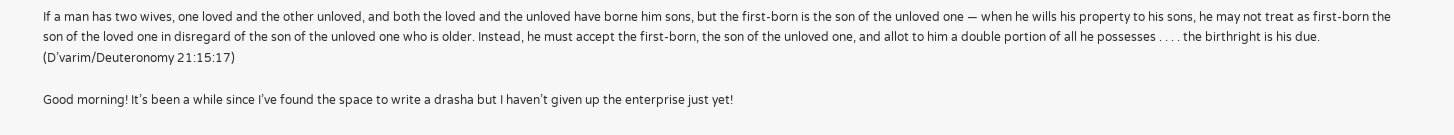If a man has two wives, one loved and the other unloved, and both the loved and the unloved have borne him sons, but the first-born is the son of the unloved one — when he wills his property to his sons, he may not treat as first-born the son of the loved one in disregard of the son of the unloved one who is older. Instead, he must accept the first-born, the son of the unloved one, and allot to him a double portion of all he possesses . . . . the birthright is his due. (D’varim/Deuteronomy 21:15:17)

Good morning! It’s been a while since I’ve found the space to write a drasha but I haven’t given up the enterprise just yet!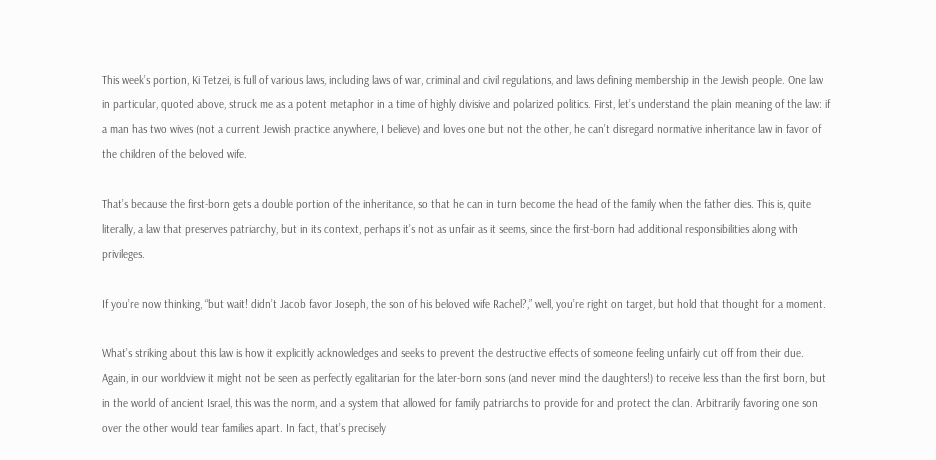This week’s portion, Ki Tetzei, is full of various laws, including laws of war, criminal and civil regulations, and laws defining membership in the Jewish people. One law in particular, quoted above, struck me as a potent metaphor in a time of highly divisive and polarized politics. First, let’s understand the plain meaning of the law: if a man has two wives (not a current Jewish practice anywhere, I believe) and loves one but not the other, he can’t disregard normative inheritance law in favor of the children of the beloved wife.

That’s because the first-born gets a double portion of the inheritance, so that he can in turn become the head of the family when the father dies. This is, quite literally, a law that preserves patriarchy, but in its context, perhaps it’s not as unfair as it seems, since the first-born had additional responsibilities along with privileges.

If you’re now thinking, “but wait! didn’t Jacob favor Joseph, the son of his beloved wife Rachel?,” well, you’re right on target, but hold that thought for a moment.

What’s striking about this law is how it explicitly acknowledges and seeks to prevent the destructive effects of someone feeling unfairly cut off from their due. Again, in our worldview it might not be seen as perfectly egalitarian for the later-born sons (and never mind the daughters!) to receive less than the first born, but in the world of ancient Israel, this was the norm, and a system that allowed for family patriarchs to provide for and protect the clan. Arbitrarily favoring one son over the other would tear families apart. In fact, that’s precisely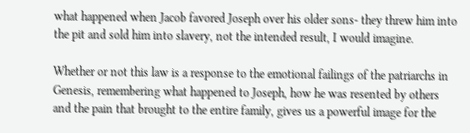what happened when Jacob favored Joseph over his older sons- they threw him into the pit and sold him into slavery, not the intended result, I would imagine.

Whether or not this law is a response to the emotional failings of the patriarchs in Genesis, remembering what happened to Joseph, how he was resented by others and the pain that brought to the entire family, gives us a powerful image for the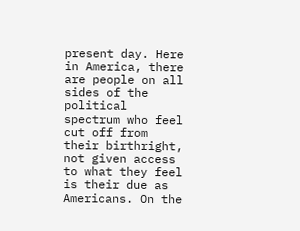present day. Here in America, there are people on all sides of the political spectrum who feel cut off from their birthright, not given access to what they feel is their due as Americans. On the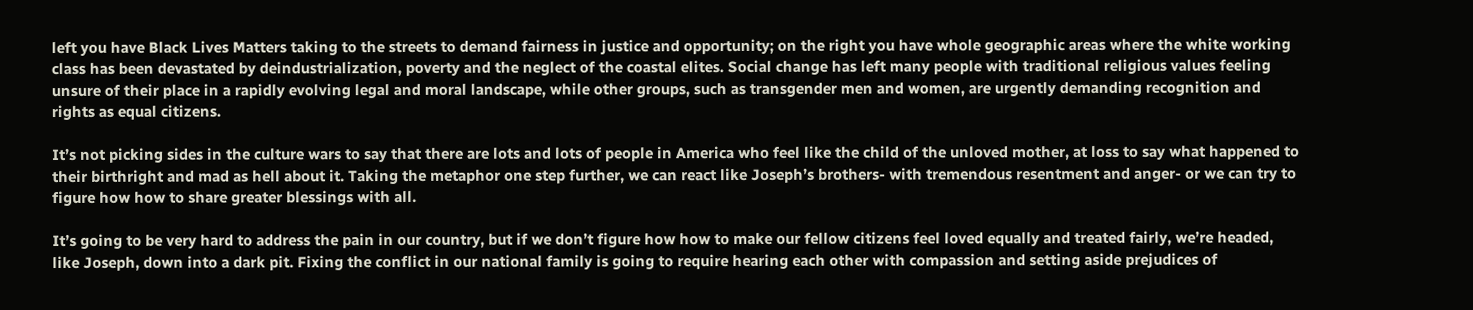left you have Black Lives Matters taking to the streets to demand fairness in justice and opportunity; on the right you have whole geographic areas where the white working class has been devastated by deindustrialization, poverty and the neglect of the coastal elites. Social change has left many people with traditional religious values feeling unsure of their place in a rapidly evolving legal and moral landscape, while other groups, such as transgender men and women, are urgently demanding recognition and rights as equal citizens.

It’s not picking sides in the culture wars to say that there are lots and lots of people in America who feel like the child of the unloved mother, at loss to say what happened to their birthright and mad as hell about it. Taking the metaphor one step further, we can react like Joseph’s brothers- with tremendous resentment and anger- or we can try to figure how how to share greater blessings with all.

It’s going to be very hard to address the pain in our country, but if we don’t figure how how to make our fellow citizens feel loved equally and treated fairly, we’re headed, like Joseph, down into a dark pit. Fixing the conflict in our national family is going to require hearing each other with compassion and setting aside prejudices of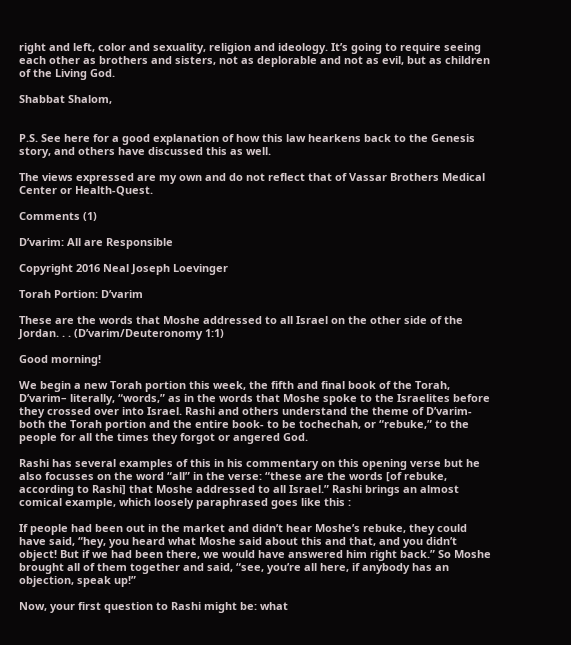right and left, color and sexuality, religion and ideology. It’s going to require seeing each other as brothers and sisters, not as deplorable and not as evil, but as children of the Living God.

Shabbat Shalom,


P.S. See here for a good explanation of how this law hearkens back to the Genesis story, and others have discussed this as well.

The views expressed are my own and do not reflect that of Vassar Brothers Medical Center or Health-Quest.

Comments (1)

D’varim: All are Responsible

Copyright 2016 Neal Joseph Loevinger

Torah Portion: D’varim

These are the words that Moshe addressed to all Israel on the other side of the Jordan. . . (D’varim/Deuteronomy 1:1)

Good morning!

We begin a new Torah portion this week, the fifth and final book of the Torah, D’varim– literally, “words,” as in the words that Moshe spoke to the Israelites before they crossed over into Israel. Rashi and others understand the theme of D’varim- both the Torah portion and the entire book- to be tochechah, or “rebuke,” to the people for all the times they forgot or angered God.

Rashi has several examples of this in his commentary on this opening verse but he also focusses on the word “all” in the verse: “these are the words [of rebuke, according to Rashi] that Moshe addressed to all Israel.” Rashi brings an almost comical example, which loosely paraphrased goes like this :

If people had been out in the market and didn’t hear Moshe’s rebuke, they could have said, “hey, you heard what Moshe said about this and that, and you didn’t object! But if we had been there, we would have answered him right back.” So Moshe brought all of them together and said, “see, you’re all here, if anybody has an objection, speak up!”

Now, your first question to Rashi might be: what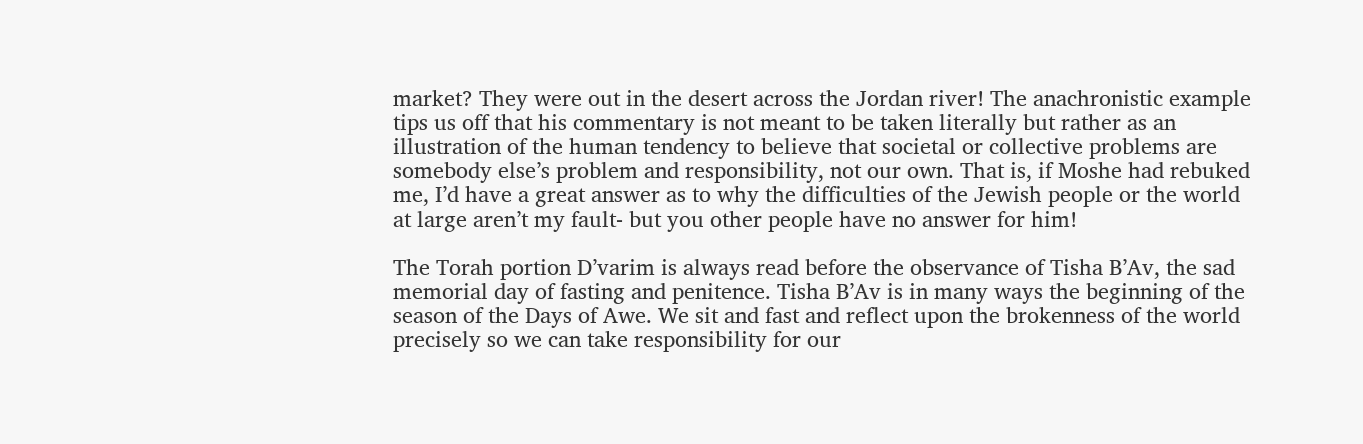market? They were out in the desert across the Jordan river! The anachronistic example tips us off that his commentary is not meant to be taken literally but rather as an illustration of the human tendency to believe that societal or collective problems are somebody else’s problem and responsibility, not our own. That is, if Moshe had rebuked me, I’d have a great answer as to why the difficulties of the Jewish people or the world at large aren’t my fault- but you other people have no answer for him!

The Torah portion D’varim is always read before the observance of Tisha B’Av, the sad memorial day of fasting and penitence. Tisha B’Av is in many ways the beginning of the season of the Days of Awe. We sit and fast and reflect upon the brokenness of the world precisely so we can take responsibility for our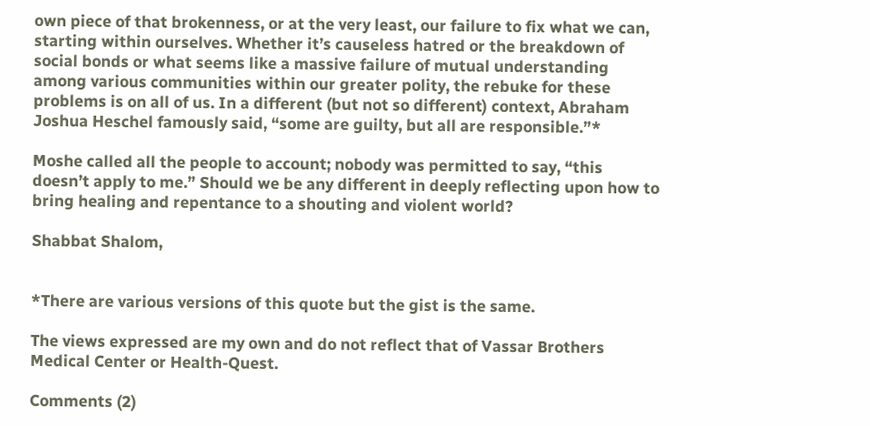own piece of that brokenness, or at the very least, our failure to fix what we can, starting within ourselves. Whether it’s causeless hatred or the breakdown of social bonds or what seems like a massive failure of mutual understanding among various communities within our greater polity, the rebuke for these problems is on all of us. In a different (but not so different) context, Abraham Joshua Heschel famously said, “some are guilty, but all are responsible.”*

Moshe called all the people to account; nobody was permitted to say, “this doesn’t apply to me.” Should we be any different in deeply reflecting upon how to bring healing and repentance to a shouting and violent world?

Shabbat Shalom,


*There are various versions of this quote but the gist is the same.

The views expressed are my own and do not reflect that of Vassar Brothers Medical Center or Health-Quest.

Comments (2)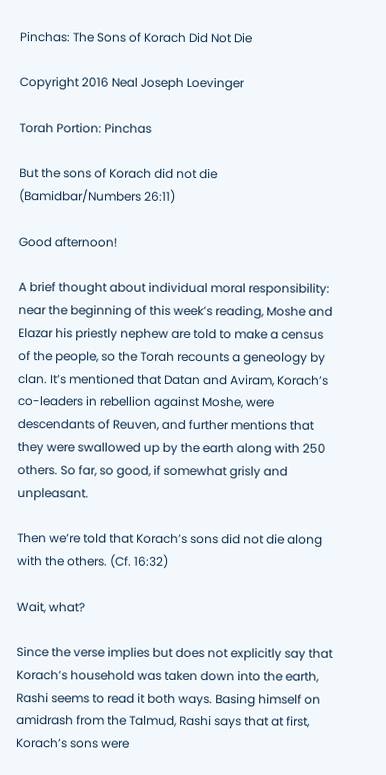Pinchas: The Sons of Korach Did Not Die

Copyright 2016 Neal Joseph Loevinger

Torah Portion: Pinchas

But the sons of Korach did not die (Bamidbar/Numbers 26:11)

Good afternoon!

A brief thought about individual moral responsibility: near the beginning of this week’s reading, Moshe and Elazar his priestly nephew are told to make a census of the people, so the Torah recounts a geneology by clan. It’s mentioned that Datan and Aviram, Korach’s co-leaders in rebellion against Moshe, were descendants of Reuven, and further mentions that they were swallowed up by the earth along with 250 others. So far, so good, if somewhat grisly and unpleasant.

Then we’re told that Korach’s sons did not die along with the others. (Cf. 16:32)

Wait, what?

Since the verse implies but does not explicitly say that Korach’s household was taken down into the earth, Rashi seems to read it both ways. Basing himself on amidrash from the Talmud, Rashi says that at first, Korach’s sons were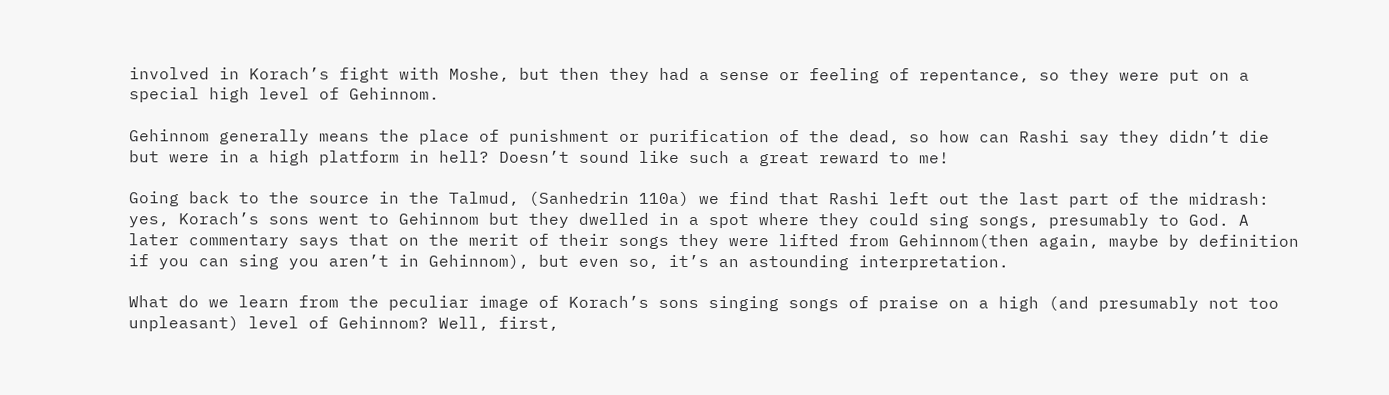involved in Korach’s fight with Moshe, but then they had a sense or feeling of repentance, so they were put on a special high level of Gehinnom.

Gehinnom generally means the place of punishment or purification of the dead, so how can Rashi say they didn’t die but were in a high platform in hell? Doesn’t sound like such a great reward to me!

Going back to the source in the Talmud, (Sanhedrin 110a) we find that Rashi left out the last part of the midrash: yes, Korach’s sons went to Gehinnom but they dwelled in a spot where they could sing songs, presumably to God. A later commentary says that on the merit of their songs they were lifted from Gehinnom(then again, maybe by definition if you can sing you aren’t in Gehinnom), but even so, it’s an astounding interpretation.

What do we learn from the peculiar image of Korach’s sons singing songs of praise on a high (and presumably not too unpleasant) level of Gehinnom? Well, first,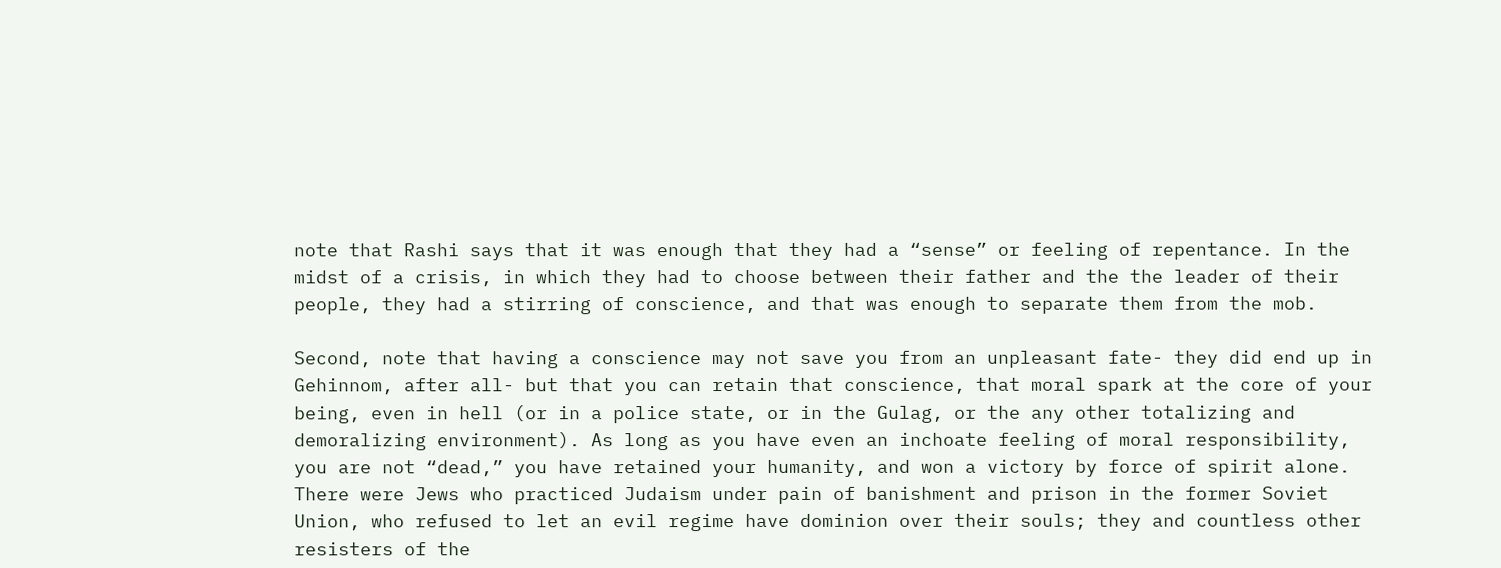note that Rashi says that it was enough that they had a “sense” or feeling of repentance. In the midst of a crisis, in which they had to choose between their father and the the leader of their people, they had a stirring of conscience, and that was enough to separate them from the mob.

Second, note that having a conscience may not save you from an unpleasant fate- they did end up in Gehinnom, after all- but that you can retain that conscience, that moral spark at the core of your being, even in hell (or in a police state, or in the Gulag, or the any other totalizing and demoralizing environment). As long as you have even an inchoate feeling of moral responsibility, you are not “dead,” you have retained your humanity, and won a victory by force of spirit alone. There were Jews who practiced Judaism under pain of banishment and prison in the former Soviet Union, who refused to let an evil regime have dominion over their souls; they and countless other resisters of the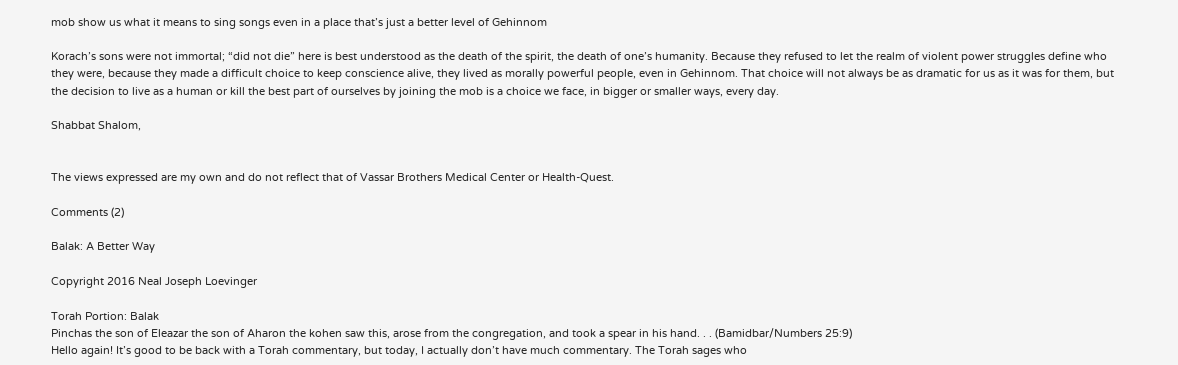mob show us what it means to sing songs even in a place that’s just a better level of Gehinnom

Korach’s sons were not immortal; “did not die” here is best understood as the death of the spirit, the death of one’s humanity. Because they refused to let the realm of violent power struggles define who they were, because they made a difficult choice to keep conscience alive, they lived as morally powerful people, even in Gehinnom. That choice will not always be as dramatic for us as it was for them, but the decision to live as a human or kill the best part of ourselves by joining the mob is a choice we face, in bigger or smaller ways, every day.

Shabbat Shalom,


The views expressed are my own and do not reflect that of Vassar Brothers Medical Center or Health-Quest.

Comments (2)

Balak: A Better Way

Copyright 2016 Neal Joseph Loevinger

Torah Portion: Balak
Pinchas the son of Eleazar the son of Aharon the kohen saw this, arose from the congregation, and took a spear in his hand. . . (Bamidbar/Numbers 25:9)
Hello again! It’s good to be back with a Torah commentary, but today, I actually don’t have much commentary. The Torah sages who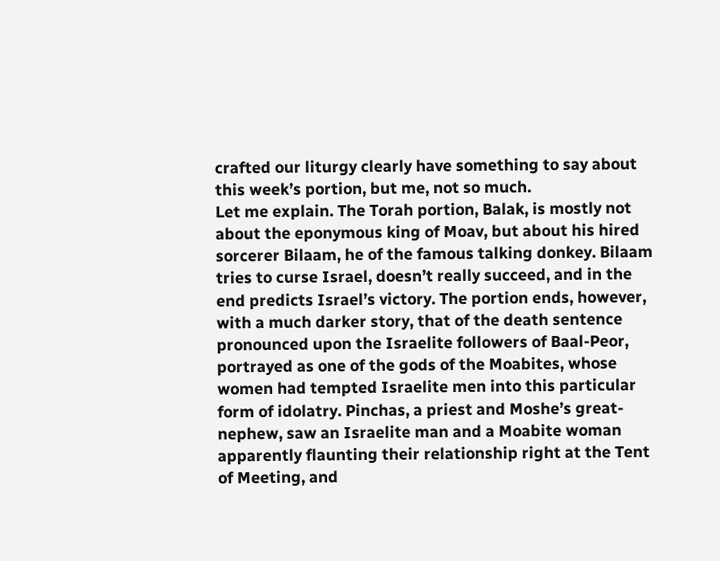crafted our liturgy clearly have something to say about this week’s portion, but me, not so much.
Let me explain. The Torah portion, Balak, is mostly not about the eponymous king of Moav, but about his hired sorcerer Bilaam, he of the famous talking donkey. Bilaam tries to curse Israel, doesn’t really succeed, and in the end predicts Israel’s victory. The portion ends, however, with a much darker story, that of the death sentence pronounced upon the Israelite followers of Baal-Peor, portrayed as one of the gods of the Moabites, whose women had tempted Israelite men into this particular form of idolatry. Pinchas, a priest and Moshe’s great-nephew, saw an Israelite man and a Moabite woman apparently flaunting their relationship right at the Tent of Meeting, and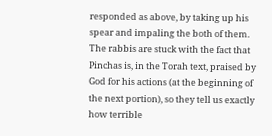responded as above, by taking up his spear and impaling the both of them.
The rabbis are stuck with the fact that Pinchas is, in the Torah text, praised by God for his actions (at the beginning of the next portion), so they tell us exactly how terrible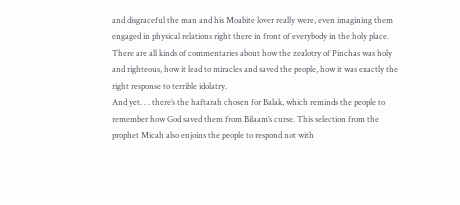and disgraceful the man and his Moabite lover really were, even imagining them engaged in physical relations right there in front of everybody in the holy place. There are all kinds of commentaries about how the zealotry of Pinchas was holy and righteous, how it lead to miracles and saved the people, how it was exactly the right response to terrible idolatry.
And yet. . . there’s the haftarah chosen for Balak, which reminds the people to remember how God saved them from Bilaam’s curse. This selection from the prophet Micah also enjoins the people to respond not with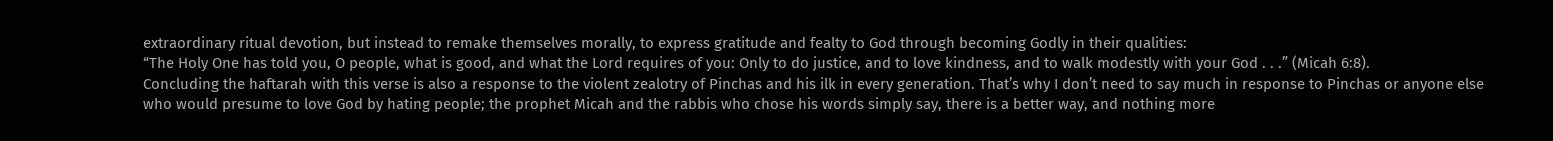extraordinary ritual devotion, but instead to remake themselves morally, to express gratitude and fealty to God through becoming Godly in their qualities:
“The Holy One has told you, O people, what is good, and what the Lord requires of you: Only to do justice, and to love kindness, and to walk modestly with your God . . .” (Micah 6:8).
Concluding the haftarah with this verse is also a response to the violent zealotry of Pinchas and his ilk in every generation. That’s why I don’t need to say much in response to Pinchas or anyone else who would presume to love God by hating people; the prophet Micah and the rabbis who chose his words simply say, there is a better way, and nothing more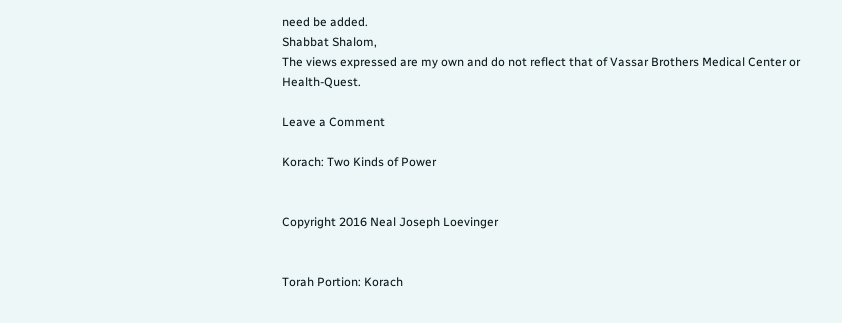need be added.
Shabbat Shalom,
The views expressed are my own and do not reflect that of Vassar Brothers Medical Center or Health-Quest.

Leave a Comment

Korach: Two Kinds of Power


Copyright 2016 Neal Joseph Loevinger


Torah Portion: Korach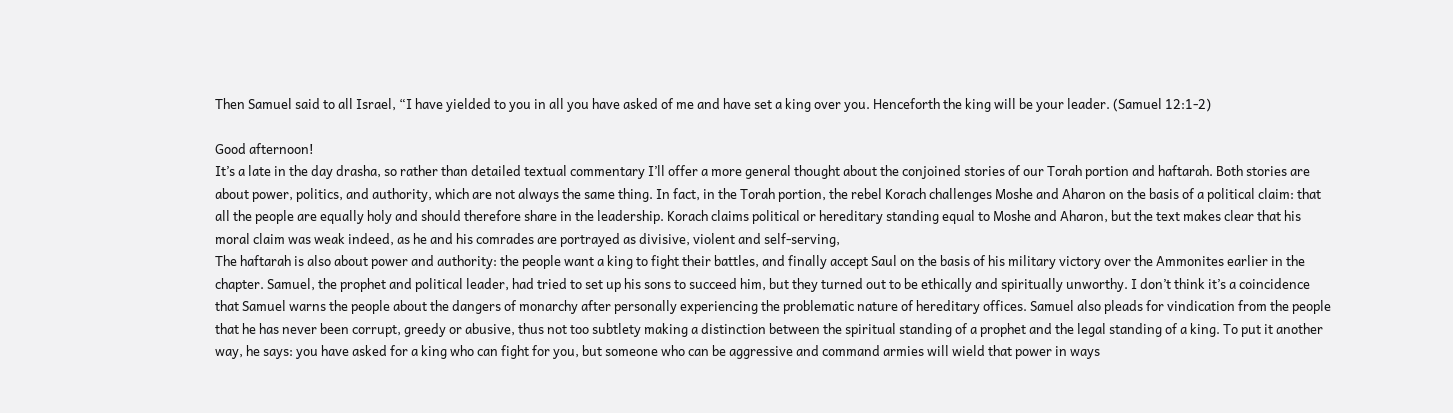Then Samuel said to all Israel, “I have yielded to you in all you have asked of me and have set a king over you. Henceforth the king will be your leader. (Samuel 12:1-2)

Good afternoon!
It’s a late in the day drasha, so rather than detailed textual commentary I’ll offer a more general thought about the conjoined stories of our Torah portion and haftarah. Both stories are about power, politics, and authority, which are not always the same thing. In fact, in the Torah portion, the rebel Korach challenges Moshe and Aharon on the basis of a political claim: that all the people are equally holy and should therefore share in the leadership. Korach claims political or hereditary standing equal to Moshe and Aharon, but the text makes clear that his moral claim was weak indeed, as he and his comrades are portrayed as divisive, violent and self-serving,
The haftarah is also about power and authority: the people want a king to fight their battles, and finally accept Saul on the basis of his military victory over the Ammonites earlier in the chapter. Samuel, the prophet and political leader, had tried to set up his sons to succeed him, but they turned out to be ethically and spiritually unworthy. I don’t think it’s a coincidence that Samuel warns the people about the dangers of monarchy after personally experiencing the problematic nature of hereditary offices. Samuel also pleads for vindication from the people that he has never been corrupt, greedy or abusive, thus not too subtlety making a distinction between the spiritual standing of a prophet and the legal standing of a king. To put it another way, he says: you have asked for a king who can fight for you, but someone who can be aggressive and command armies will wield that power in ways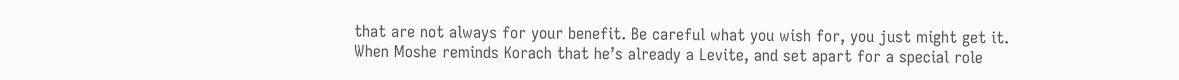that are not always for your benefit. Be careful what you wish for, you just might get it.
When Moshe reminds Korach that he’s already a Levite, and set apart for a special role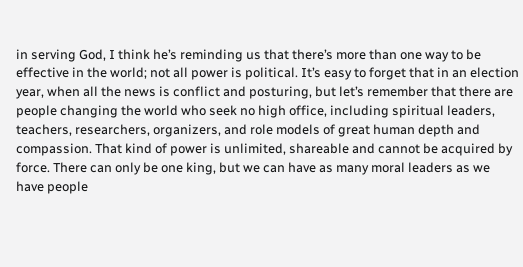in serving God, I think he’s reminding us that there’s more than one way to be effective in the world; not all power is political. It’s easy to forget that in an election year, when all the news is conflict and posturing, but let’s remember that there are people changing the world who seek no high office, including spiritual leaders, teachers, researchers, organizers, and role models of great human depth and compassion. That kind of power is unlimited, shareable and cannot be acquired by force. There can only be one king, but we can have as many moral leaders as we have people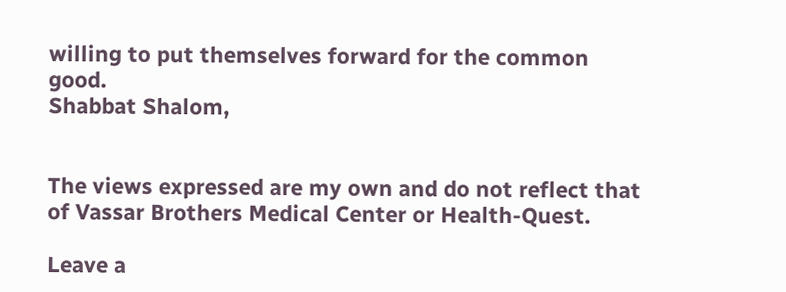willing to put themselves forward for the common good.
Shabbat Shalom,


The views expressed are my own and do not reflect that of Vassar Brothers Medical Center or Health-Quest.

Leave a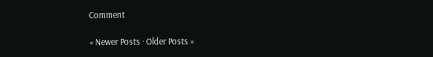Comment

« Newer Posts · Older Posts »